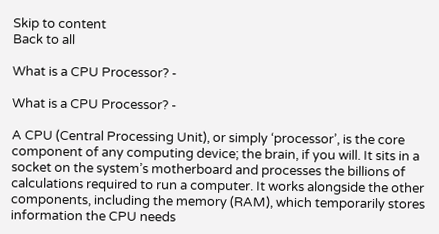Skip to content
Back to all

What is a CPU Processor? -

What is a CPU Processor? -

A CPU (Central Processing Unit), or simply ‘processor’, is the core component of any computing device; the brain, if you will. It sits in a socket on the system’s motherboard and processes the billions of calculations required to run a computer. It works alongside the other components, including the memory (RAM), which temporarily stores information the CPU needs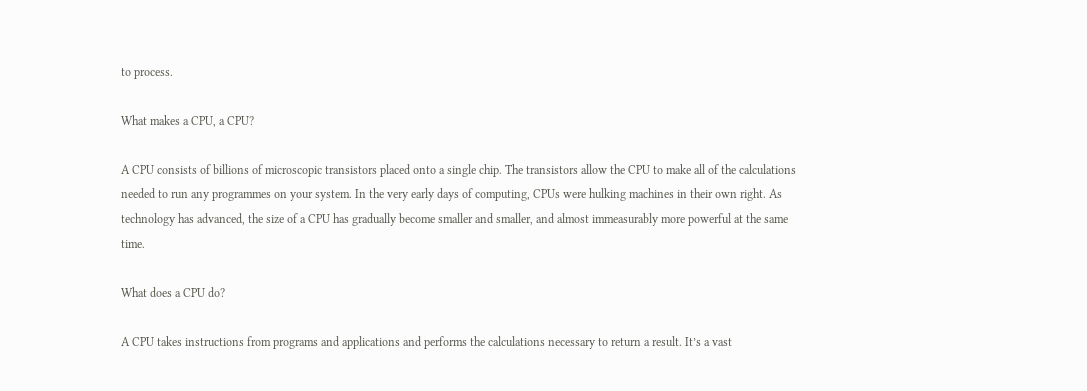to process.

What makes a CPU, a CPU?

A CPU consists of billions of microscopic transistors placed onto a single chip. The transistors allow the CPU to make all of the calculations needed to run any programmes on your system. In the very early days of computing, CPUs were hulking machines in their own right. As technology has advanced, the size of a CPU has gradually become smaller and smaller, and almost immeasurably more powerful at the same time.

What does a CPU do?

A CPU takes instructions from programs and applications and performs the calculations necessary to return a result. It’s a vast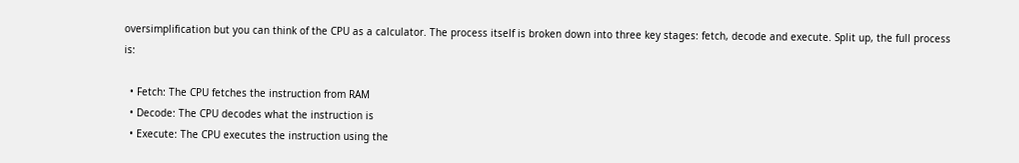oversimplification but you can think of the CPU as a calculator. The process itself is broken down into three key stages: fetch, decode and execute. Split up, the full process is:

  • Fetch: The CPU fetches the instruction from RAM
  • Decode: The CPU decodes what the instruction is
  • Execute: The CPU executes the instruction using the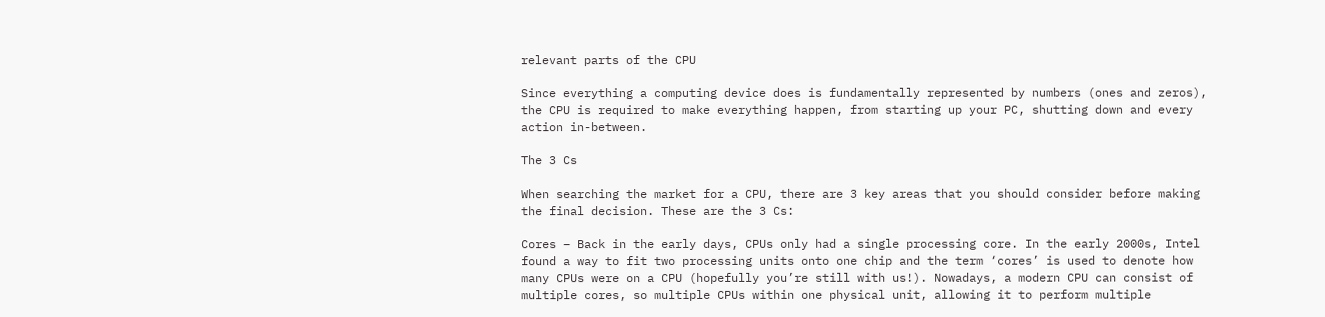relevant parts of the CPU

Since everything a computing device does is fundamentally represented by numbers (ones and zeros), the CPU is required to make everything happen, from starting up your PC, shutting down and every action in-between.

The 3 Cs

When searching the market for a CPU, there are 3 key areas that you should consider before making the final decision. These are the 3 Cs:

Cores – Back in the early days, CPUs only had a single processing core. In the early 2000s, Intel found a way to fit two processing units onto one chip and the term ‘cores’ is used to denote how many CPUs were on a CPU (hopefully you’re still with us!). Nowadays, a modern CPU can consist of multiple cores, so multiple CPUs within one physical unit, allowing it to perform multiple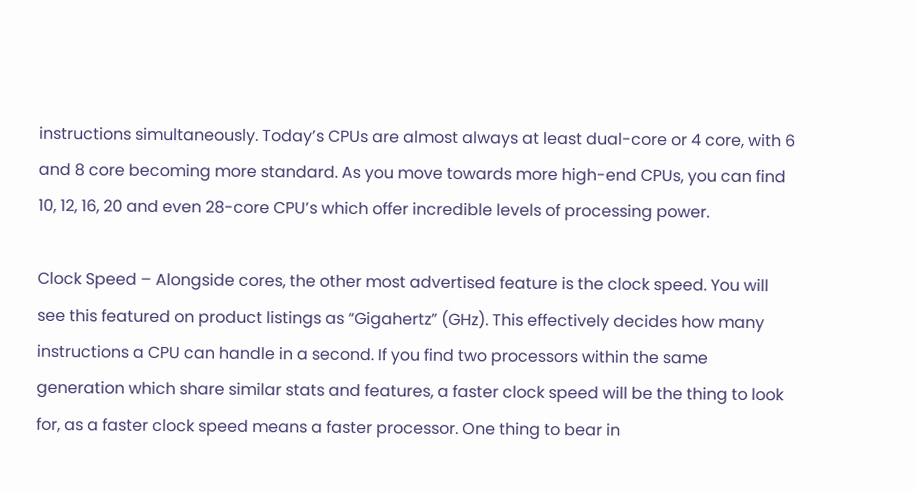instructions simultaneously. Today’s CPUs are almost always at least dual-core or 4 core, with 6 and 8 core becoming more standard. As you move towards more high-end CPUs, you can find 10, 12, 16, 20 and even 28-core CPU’s which offer incredible levels of processing power.

Clock Speed – Alongside cores, the other most advertised feature is the clock speed. You will see this featured on product listings as “Gigahertz” (GHz). This effectively decides how many instructions a CPU can handle in a second. If you find two processors within the same generation which share similar stats and features, a faster clock speed will be the thing to look for, as a faster clock speed means a faster processor. One thing to bear in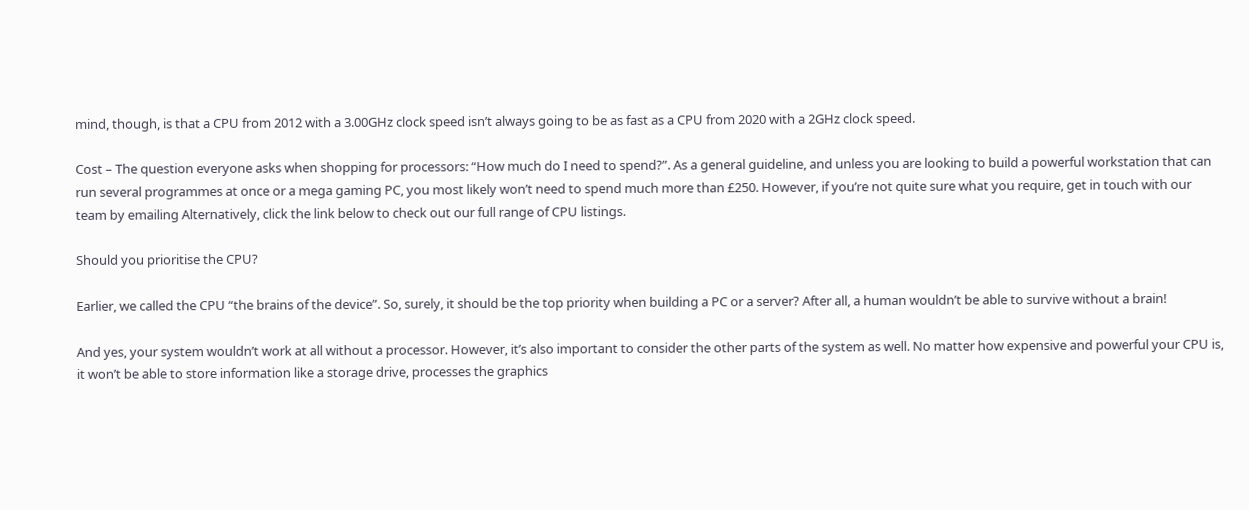mind, though, is that a CPU from 2012 with a 3.00GHz clock speed isn’t always going to be as fast as a CPU from 2020 with a 2GHz clock speed.

Cost – The question everyone asks when shopping for processors: “How much do I need to spend?”. As a general guideline, and unless you are looking to build a powerful workstation that can run several programmes at once or a mega gaming PC, you most likely won’t need to spend much more than £250. However, if you’re not quite sure what you require, get in touch with our team by emailing Alternatively, click the link below to check out our full range of CPU listings.

Should you prioritise the CPU?

Earlier, we called the CPU “the brains of the device”. So, surely, it should be the top priority when building a PC or a server? After all, a human wouldn’t be able to survive without a brain!

And yes, your system wouldn’t work at all without a processor. However, it’s also important to consider the other parts of the system as well. No matter how expensive and powerful your CPU is, it won’t be able to store information like a storage drive, processes the graphics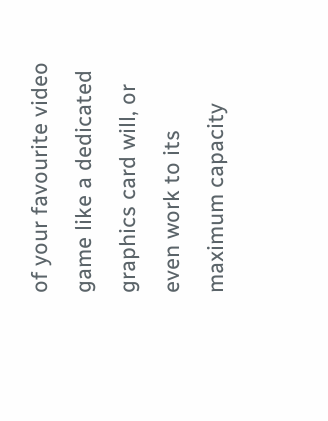of your favourite video game like a dedicated graphics card will, or even work to its maximum capacity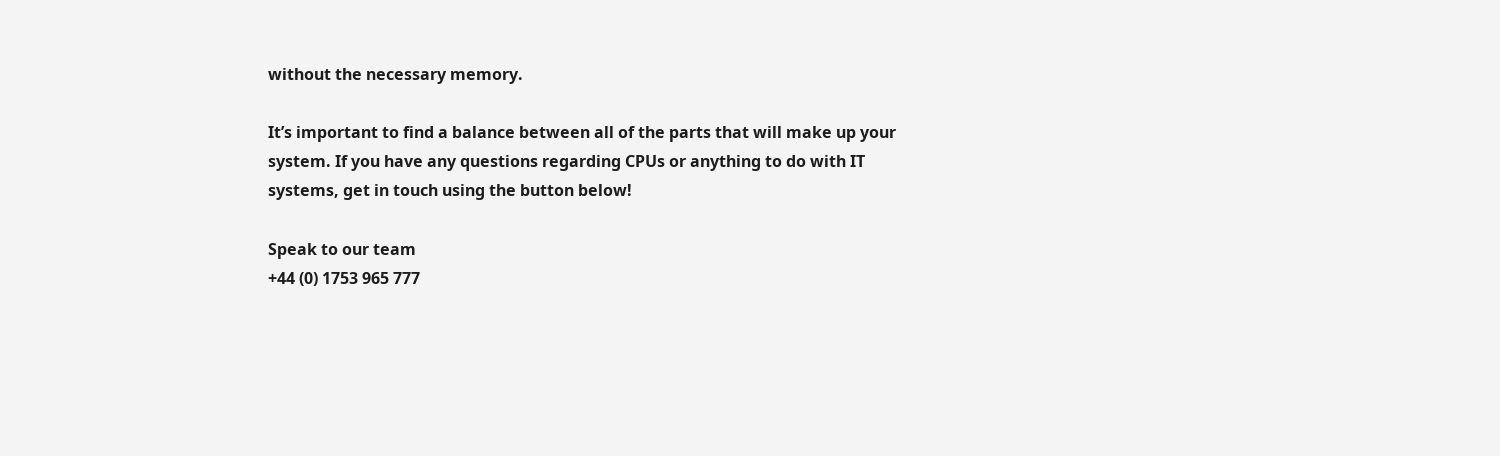without the necessary memory.

It’s important to find a balance between all of the parts that will make up your system. If you have any questions regarding CPUs or anything to do with IT systems, get in touch using the button below!

Speak to our team
+44 (0) 1753 965 777